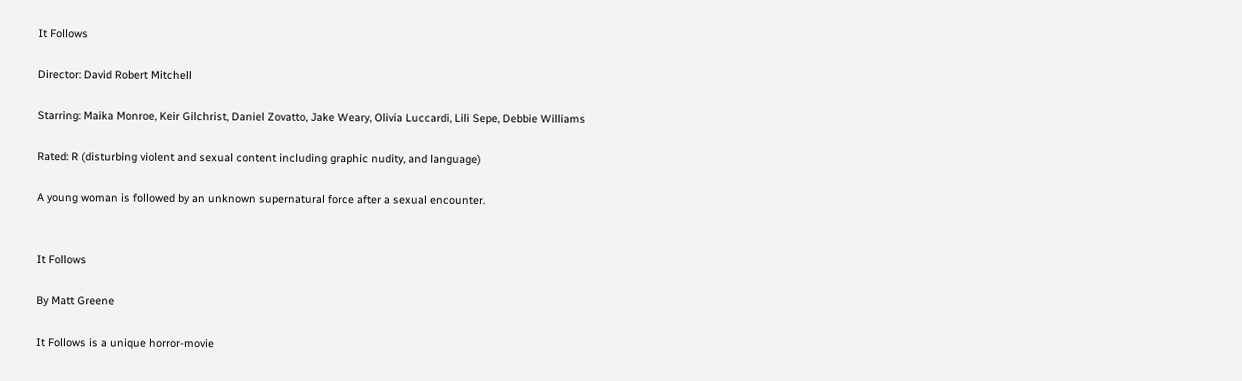It Follows

Director: David Robert Mitchell

Starring: Maika Monroe, Keir Gilchrist, Daniel Zovatto, Jake Weary, Olivia Luccardi, Lili Sepe, Debbie Williams

Rated: R (disturbing violent and sexual content including graphic nudity, and language)

A young woman is followed by an unknown supernatural force after a sexual encounter.


It Follows

By Matt Greene

It Follows is a unique horror-movie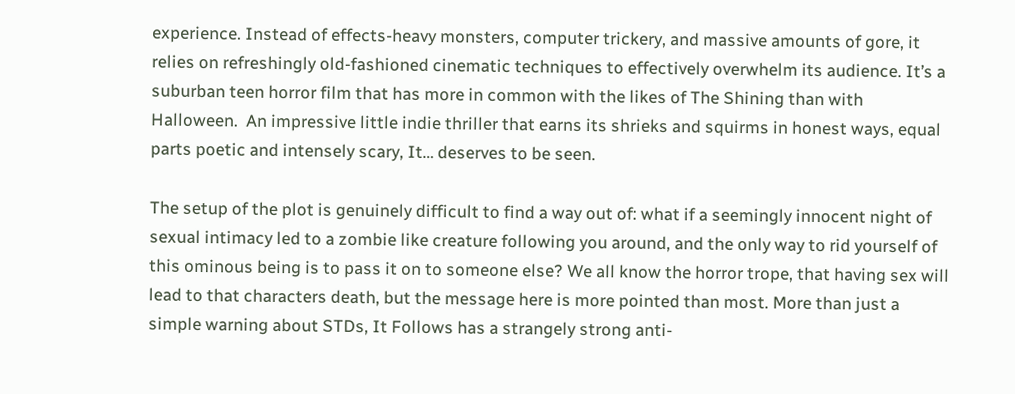experience. Instead of effects-heavy monsters, computer trickery, and massive amounts of gore, it relies on refreshingly old-fashioned cinematic techniques to effectively overwhelm its audience. It’s a suburban teen horror film that has more in common with the likes of The Shining than with Halloween.  An impressive little indie thriller that earns its shrieks and squirms in honest ways, equal parts poetic and intensely scary, It… deserves to be seen.

The setup of the plot is genuinely difficult to find a way out of: what if a seemingly innocent night of sexual intimacy led to a zombie like creature following you around, and the only way to rid yourself of this ominous being is to pass it on to someone else? We all know the horror trope, that having sex will lead to that characters death, but the message here is more pointed than most. More than just a simple warning about STDs, It Follows has a strangely strong anti-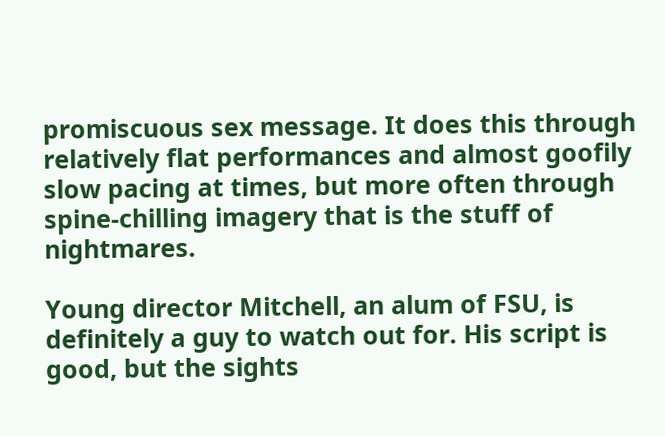promiscuous sex message. It does this through relatively flat performances and almost goofily slow pacing at times, but more often through spine-chilling imagery that is the stuff of nightmares.

Young director Mitchell, an alum of FSU, is definitely a guy to watch out for. His script is good, but the sights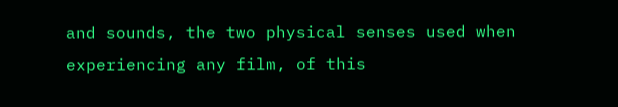and sounds, the two physical senses used when experiencing any film, of this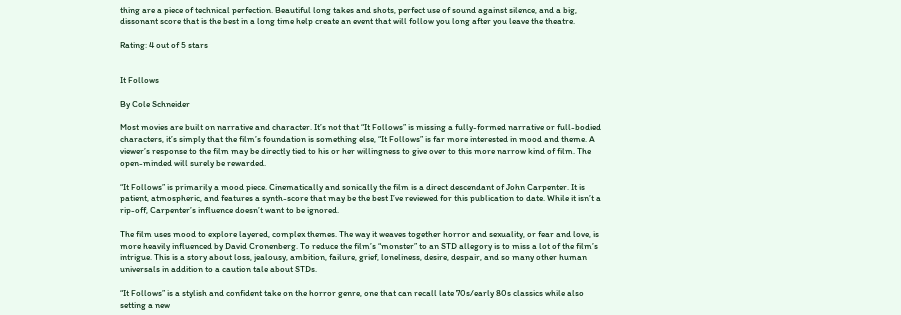thing are a piece of technical perfection. Beautiful long takes and shots, perfect use of sound against silence, and a big, dissonant score that is the best in a long time help create an event that will follow you long after you leave the theatre.

Rating: 4 out of 5 stars


It Follows

By Cole Schneider

Most movies are built on narrative and character. It’s not that “It Follows” is missing a fully-formed narrative or full-bodied characters, it’s simply that the film’s foundation is something else, “It Follows” is far more interested in mood and theme. A viewer’s response to the film may be directly tied to his or her willingness to give over to this more narrow kind of film. The open-minded will surely be rewarded.

“It Follows” is primarily a mood piece. Cinematically and sonically the film is a direct descendant of John Carpenter. It is patient, atmospheric, and features a synth-score that may be the best I’ve reviewed for this publication to date. While it isn’t a rip-off, Carpenter’s influence doesn’t want to be ignored.

The film uses mood to explore layered, complex themes. The way it weaves together horror and sexuality, or fear and love, is more heavily influenced by David Cronenberg. To reduce the film’s “monster” to an STD allegory is to miss a lot of the film’s intrigue. This is a story about loss, jealousy, ambition, failure, grief, loneliness, desire, despair, and so many other human universals in addition to a caution tale about STDs.

“It Follows” is a stylish and confident take on the horror genre, one that can recall late 70s/early 80s classics while also setting a new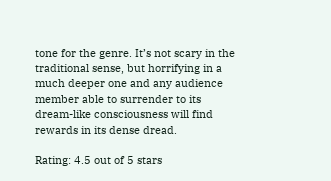tone for the genre. It’s not scary in the traditional sense, but horrifying in a much deeper one and any audience member able to surrender to its dream-like consciousness will find rewards in its dense dread.

Rating: 4.5 out of 5 stars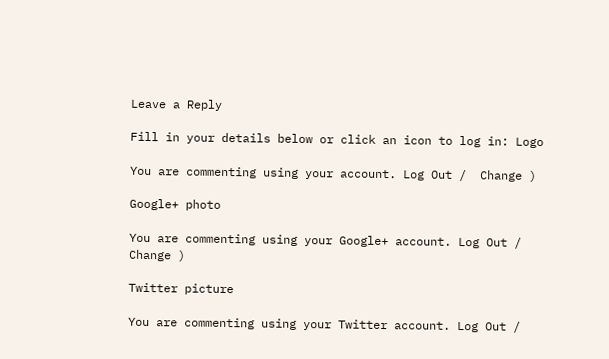Leave a Reply

Fill in your details below or click an icon to log in: Logo

You are commenting using your account. Log Out /  Change )

Google+ photo

You are commenting using your Google+ account. Log Out /  Change )

Twitter picture

You are commenting using your Twitter account. Log Out /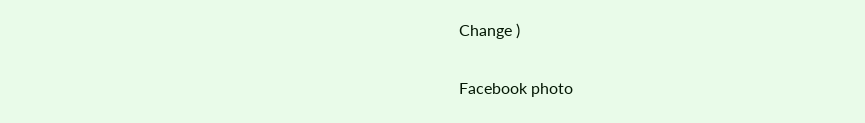Change )

Facebook photo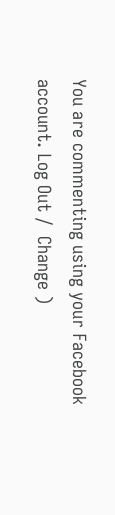You are commenting using your Facebook account. Log Out /  Change )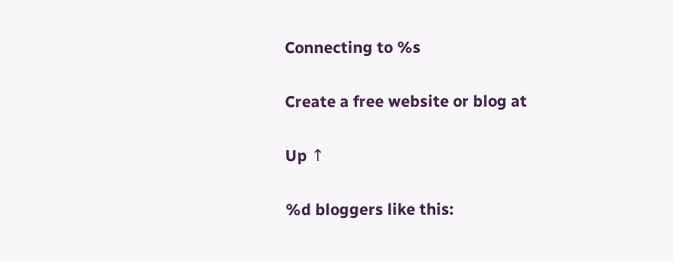Connecting to %s

Create a free website or blog at

Up ↑

%d bloggers like this: